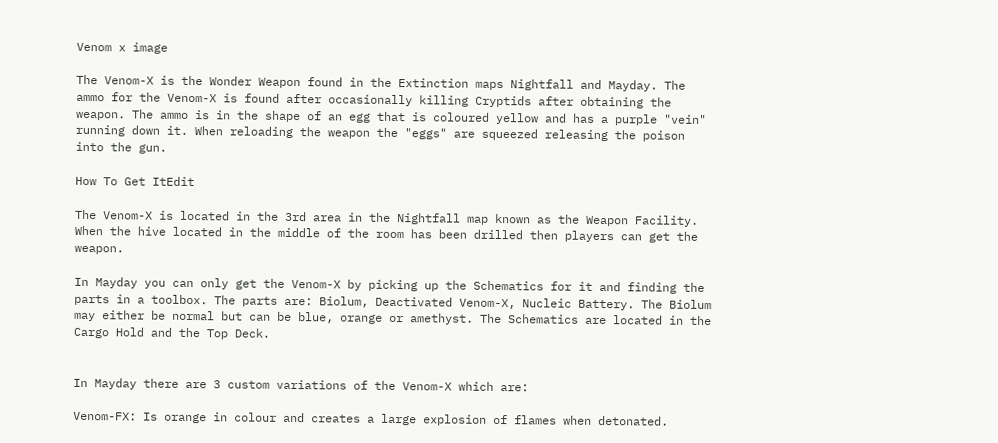Venom x image

The Venom-X is the Wonder Weapon found in the Extinction maps Nightfall and Mayday. The ammo for the Venom-X is found after occasionally killing Cryptids after obtaining the weapon. The ammo is in the shape of an egg that is coloured yellow and has a purple "vein" running down it. When reloading the weapon the "eggs" are squeezed releasing the poison into the gun.

How To Get ItEdit

The Venom-X is located in the 3rd area in the Nightfall map known as the Weapon Facility. When the hive located in the middle of the room has been drilled then players can get the weapon.

In Mayday you can only get the Venom-X by picking up the Schematics for it and finding the parts in a toolbox. The parts are: Biolum, Deactivated Venom-X, Nucleic Battery. The Biolum may either be normal but can be blue, orange or amethyst. The Schematics are located in the Cargo Hold and the Top Deck.


In Mayday there are 3 custom variations of the Venom-X which are:

Venom-FX: Is orange in colour and creates a large explosion of flames when detonated.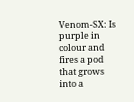Venom-SX: Is purple in colour and fires a pod that grows into a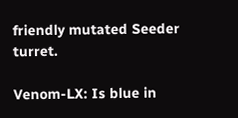friendly mutated Seeder turret.

Venom-LX: Is blue in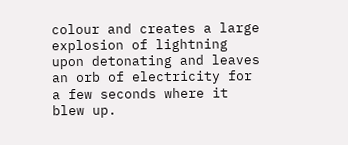colour and creates a large explosion of lightning upon detonating and leaves an orb of electricity for a few seconds where it blew up.